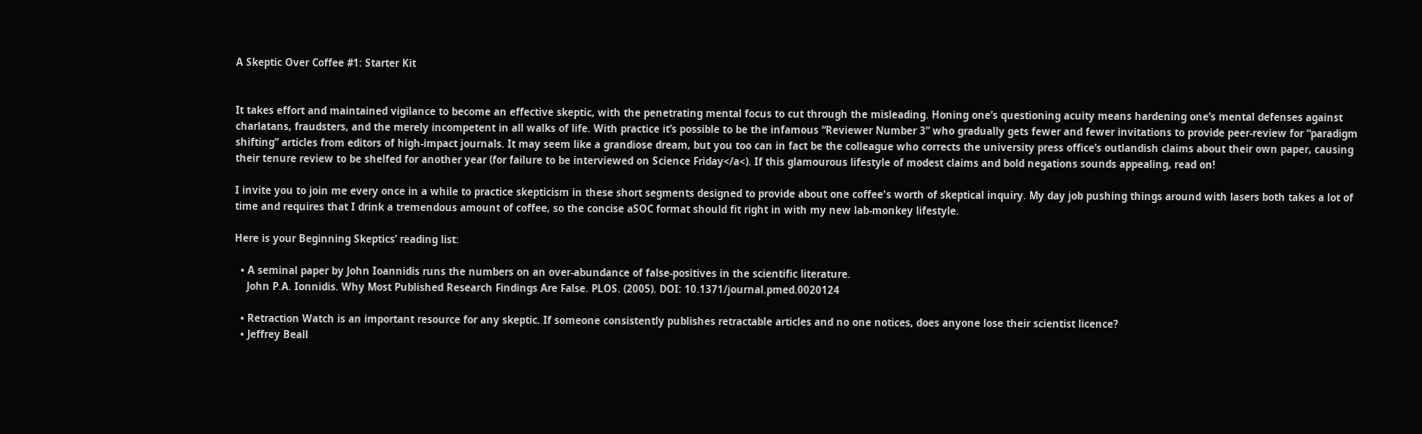A Skeptic Over Coffee #1: Starter Kit


It takes effort and maintained vigilance to become an effective skeptic, with the penetrating mental focus to cut through the misleading. Honing one’s questioning acuity means hardening one’s mental defenses against charlatans, fraudsters, and the merely incompetent in all walks of life. With practice it’s possible to be the infamous “Reviewer Number 3” who gradually gets fewer and fewer invitations to provide peer-review for “paradigm shifting” articles from editors of high-impact journals. It may seem like a grandiose dream, but you too can in fact be the colleague who corrects the university press office’s outlandish claims about their own paper, causing their tenure review to be shelfed for another year (for failure to be interviewed on Science Friday</a<). If this glamourous lifestyle of modest claims and bold negations sounds appealing, read on!

I invite you to join me every once in a while to practice skepticism in these short segments designed to provide about one coffee's worth of skeptical inquiry. My day job pushing things around with lasers both takes a lot of time and requires that I drink a tremendous amount of coffee, so the concise aSOC format should fit right in with my new lab-monkey lifestyle.

Here is your Beginning Skeptics’ reading list:

  • A seminal paper by John Ioannidis runs the numbers on an over-abundance of false-positives in the scientific literature.
    John P.A. Ionnidis. Why Most Published Research Findings Are False. PLOS. (2005). DOI: 10.1371/journal.pmed.0020124

  • Retraction Watch is an important resource for any skeptic. If someone consistently publishes retractable articles and no one notices, does anyone lose their scientist licence?
  • Jeffrey Beall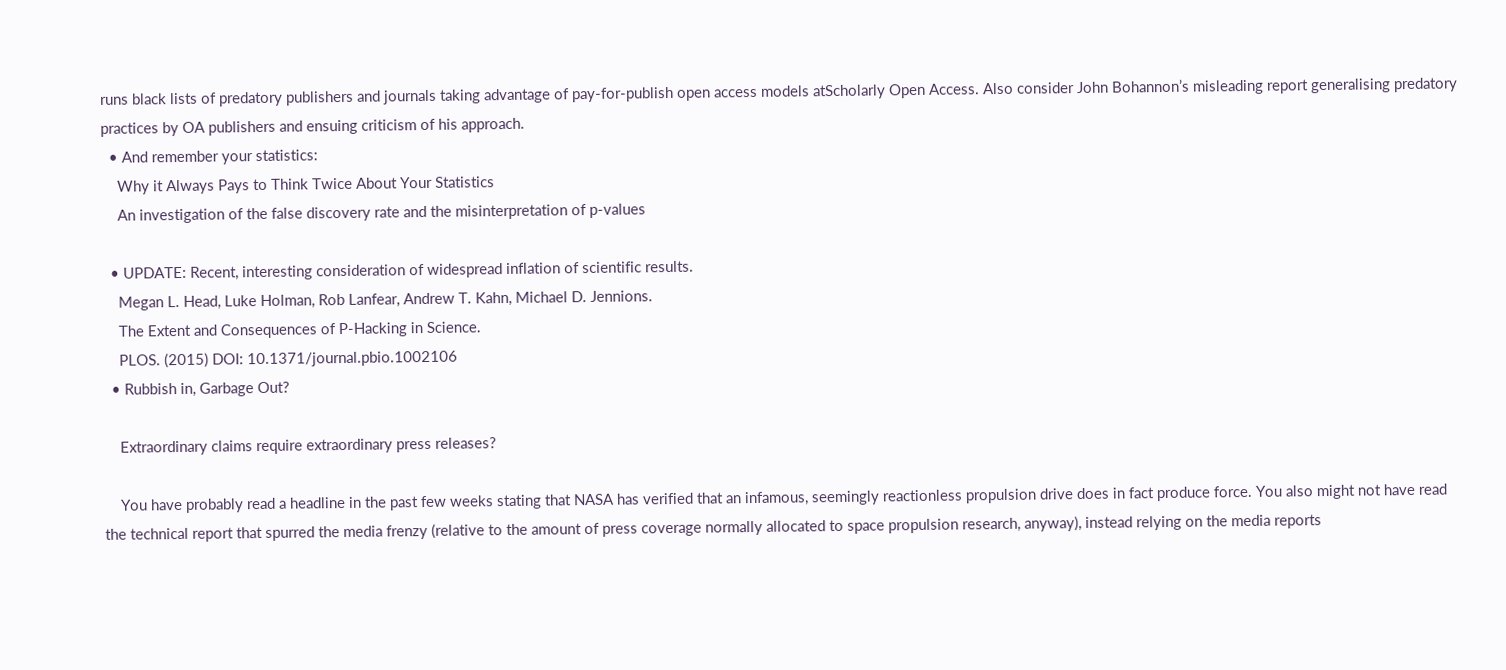runs black lists of predatory publishers and journals taking advantage of pay-for-publish open access models atScholarly Open Access. Also consider John Bohannon’s misleading report generalising predatory practices by OA publishers and ensuing criticism of his approach.
  • And remember your statistics:
    Why it Always Pays to Think Twice About Your Statistics
    An investigation of the false discovery rate and the misinterpretation of p-values

  • UPDATE: Recent, interesting consideration of widespread inflation of scientific results.
    Megan L. Head, Luke Holman, Rob Lanfear, Andrew T. Kahn, Michael D. Jennions.
    The Extent and Consequences of P-Hacking in Science.
    PLOS. (2015) DOI: 10.1371/journal.pbio.1002106
  • Rubbish in, Garbage Out?

    Extraordinary claims require extraordinary press releases?

    You have probably read a headline in the past few weeks stating that NASA has verified that an infamous, seemingly reactionless propulsion drive does in fact produce force. You also might not have read the technical report that spurred the media frenzy (relative to the amount of press coverage normally allocated to space propulsion research, anyway), instead relying on the media reports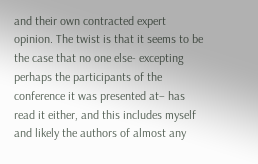and their own contracted expert opinion. The twist is that it seems to be the case that no one else- excepting perhaps the participants of the conference it was presented at– has read it either, and this includes myself and likely the authors of almost any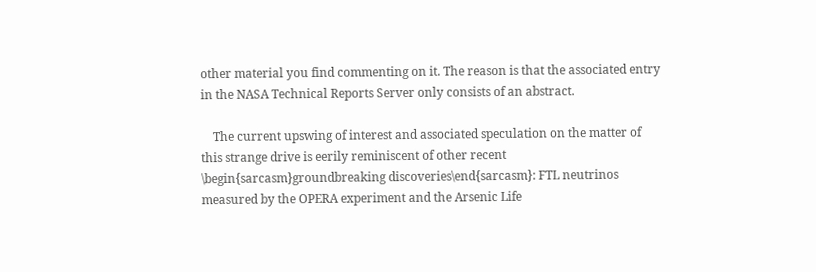other material you find commenting on it. The reason is that the associated entry in the NASA Technical Reports Server only consists of an abstract.

    The current upswing of interest and associated speculation on the matter of this strange drive is eerily reminiscent of other recent \begin{sarcasm}groundbreaking discoveries\end{sarcasm}: FTL neutrinos measured by the OPERA experiment and the Arsenic Life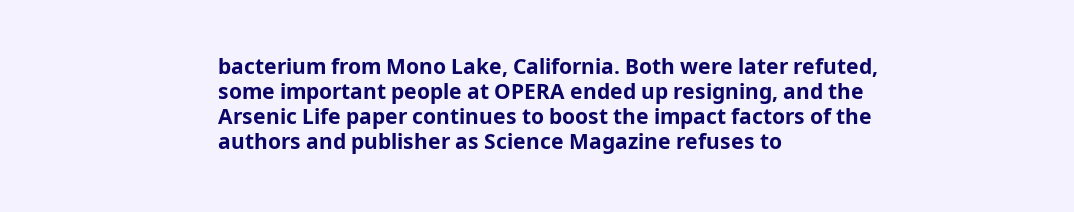bacterium from Mono Lake, California. Both were later refuted, some important people at OPERA ended up resigning, and the Arsenic Life paper continues to boost the impact factors of the authors and publisher as Science Magazine refuses to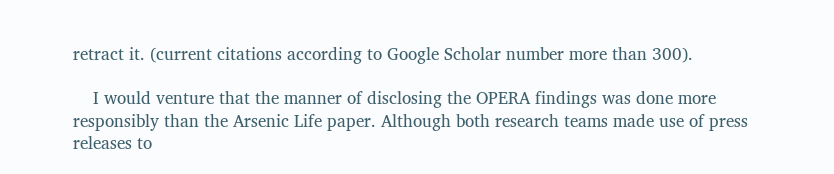retract it. (current citations according to Google Scholar number more than 300).

    I would venture that the manner of disclosing the OPERA findings was done more responsibly than the Arsenic Life paper. Although both research teams made use of press releases to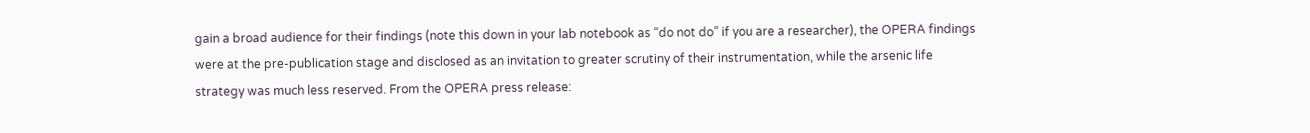gain a broad audience for their findings (note this down in your lab notebook as “do not do” if you are a researcher), the OPERA findings were at the pre-publication stage and disclosed as an invitation to greater scrutiny of their instrumentation, while the arsenic life strategy was much less reserved. From the OPERA press release: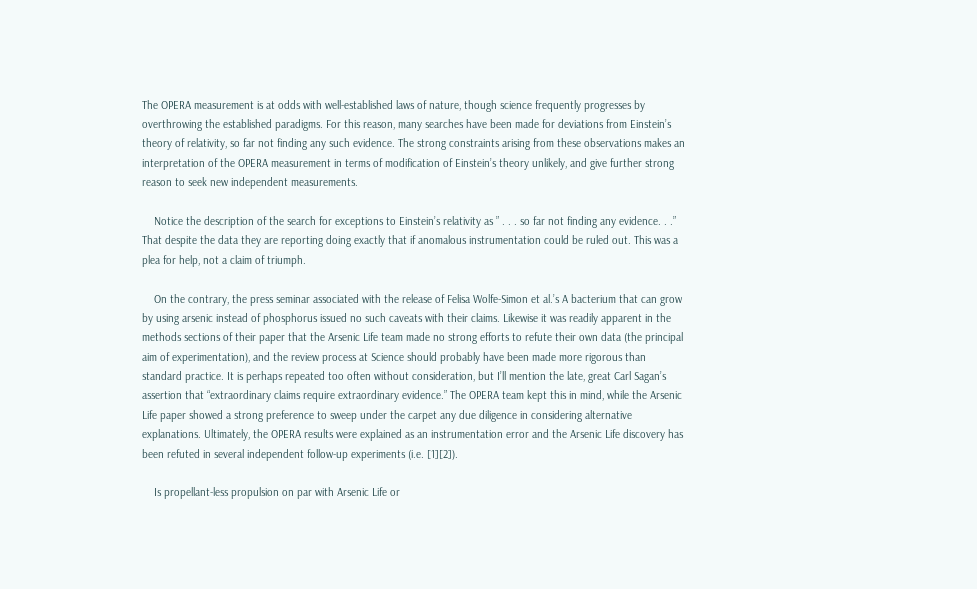The OPERA measurement is at odds with well-established laws of nature, though science frequently progresses by overthrowing the established paradigms. For this reason, many searches have been made for deviations from Einstein’s theory of relativity, so far not finding any such evidence. The strong constraints arising from these observations makes an interpretation of the OPERA measurement in terms of modification of Einstein’s theory unlikely, and give further strong reason to seek new independent measurements.

    Notice the description of the search for exceptions to Einstein’s relativity as ” . . . so far not finding any evidence. . .” That despite the data they are reporting doing exactly that if anomalous instrumentation could be ruled out. This was a plea for help, not a claim of triumph.

    On the contrary, the press seminar associated with the release of Felisa Wolfe-Simon et al.’s A bacterium that can grow by using arsenic instead of phosphorus issued no such caveats with their claims. Likewise it was readily apparent in the methods sections of their paper that the Arsenic Life team made no strong efforts to refute their own data (the principal aim of experimentation), and the review process at Science should probably have been made more rigorous than standard practice. It is perhaps repeated too often without consideration, but I’ll mention the late, great Carl Sagan’s assertion that “extraordinary claims require extraordinary evidence.” The OPERA team kept this in mind, while the Arsenic Life paper showed a strong preference to sweep under the carpet any due diligence in considering alternative explanations. Ultimately, the OPERA results were explained as an instrumentation error and the Arsenic Life discovery has been refuted in several independent follow-up experiments (i.e. [1][2]).

    Is propellant-less propulsion on par with Arsenic Life or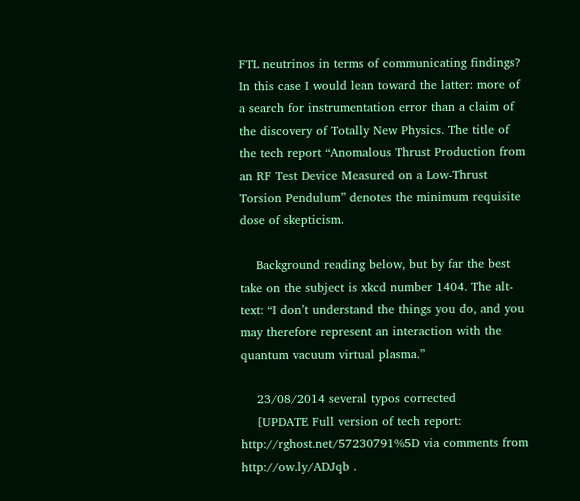FTL neutrinos in terms of communicating findings? In this case I would lean toward the latter: more of a search for instrumentation error than a claim of the discovery of Totally New Physics. The title of the tech report “Anomalous Thrust Production from an RF Test Device Measured on a Low-Thrust Torsion Pendulum” denotes the minimum requisite dose of skepticism.

    Background reading below, but by far the best take on the subject is xkcd number 1404. The alt-text: “I don’t understand the things you do, and you may therefore represent an interaction with the quantum vacuum virtual plasma.”

    23/08/2014 several typos corrected
    [UPDATE Full version of tech report: http://rghost.net/57230791%5D via comments from http://ow.ly/ADJqb .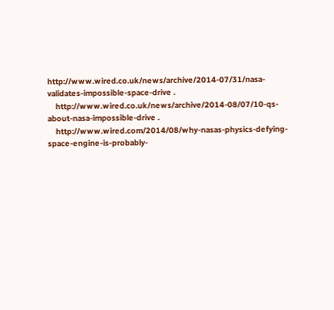http://www.wired.co.uk/news/archive/2014-07/31/nasa-validates-impossible-space-drive .
    http://www.wired.co.uk/news/archive/2014-08/07/10-qs-about-nasa-impossible-drive .
    http://www.wired.com/2014/08/why-nasas-physics-defying-space-engine-is-probably-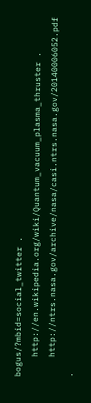bogus/?mbid=social_twitter .
    http://en.wikipedia.org/wiki/Quantum_vacuum_plasma_thruster .
    http://ntrs.nasa.gov/archive/nasa/casi.ntrs.nasa.gov/20140006052.pdf .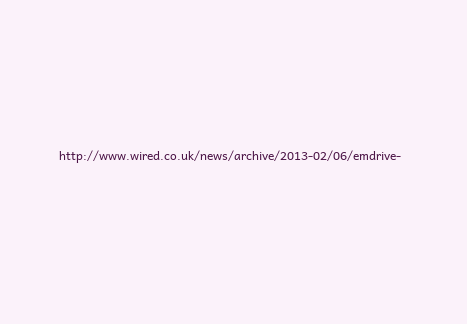http://www.wired.co.uk/news/archive/2013-02/06/emdrive-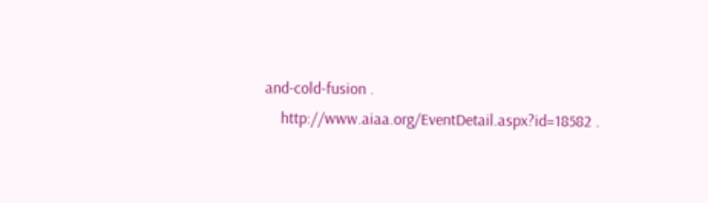and-cold-fusion .
    http://www.aiaa.org/EventDetail.aspx?id=18582 .